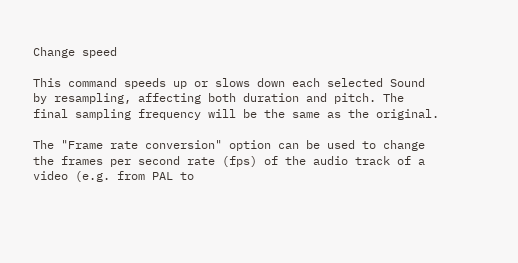Change speed

This command speeds up or slows down each selected Sound by resampling, affecting both duration and pitch. The final sampling frequency will be the same as the original.

The "Frame rate conversion" option can be used to change the frames per second rate (fps) of the audio track of a video (e.g. from PAL to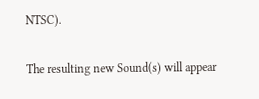NTSC).

The resulting new Sound(s) will appear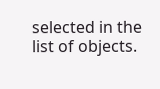selected in the list of objects.